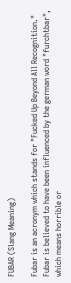FUBAR (Slang Meaning)

Fubar is an acronym which stands for "Fucked Up Beyond All Recognition." Fubar is believed to have been influenced by the german word "furchtbar", which means horrible or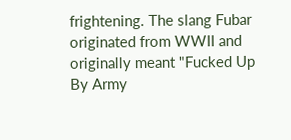frightening. The slang Fubar originated from WWII and originally meant "Fucked Up By Army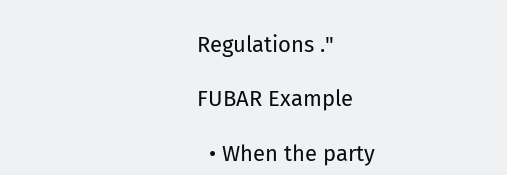Regulations ."

FUBAR Example

  • When the party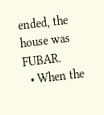ended, the house was FUBAR.
  • When the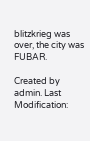blitzkrieg was over, the city was FUBAR.

Created by admin. Last Modification: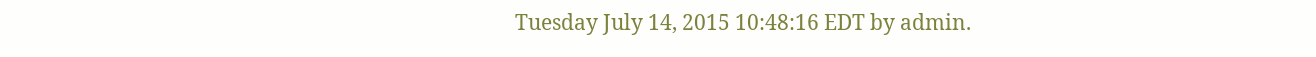Tuesday July 14, 2015 10:48:16 EDT by admin.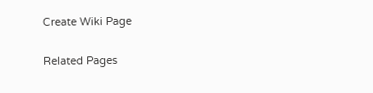Create Wiki Page

Related Pages